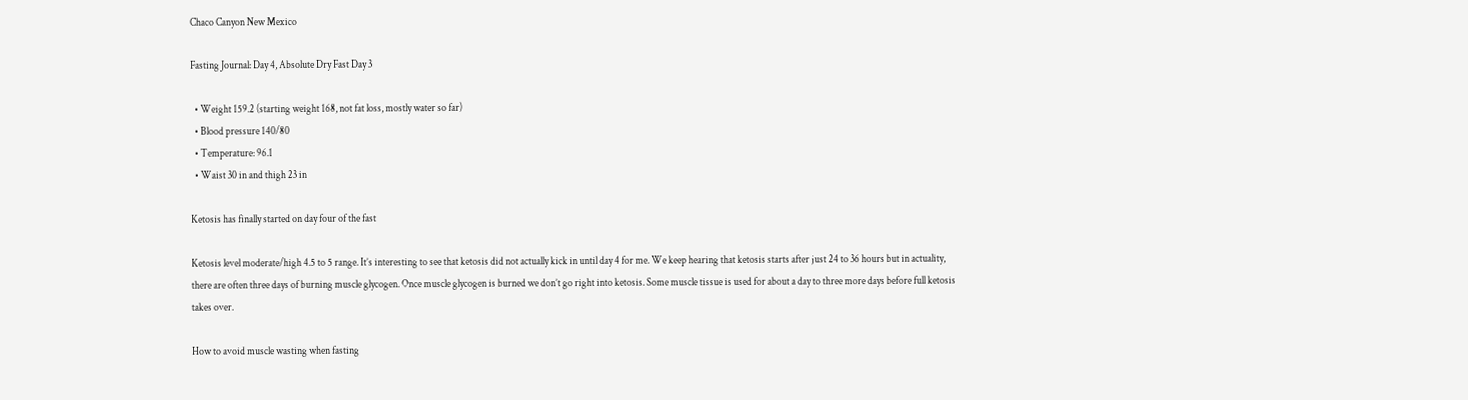Chaco Canyon New Mexico

Fasting Journal: Day 4, Absolute Dry Fast Day 3

  • Weight 159.2 (starting weight 168, not fat loss, mostly water so far)
  • Blood pressure 140/80
  • Temperature: 96.1
  • Waist 30 in and thigh 23 in

Ketosis has finally started on day four of the fast

Ketosis level moderate/high 4.5 to 5 range. It’s interesting to see that ketosis did not actually kick in until day 4 for me. We keep hearing that ketosis starts after just 24 to 36 hours but in actuality, there are often three days of burning muscle glycogen. Once muscle glycogen is burned we don’t go right into ketosis. Some muscle tissue is used for about a day to three more days before full ketosis takes over.

How to avoid muscle wasting when fasting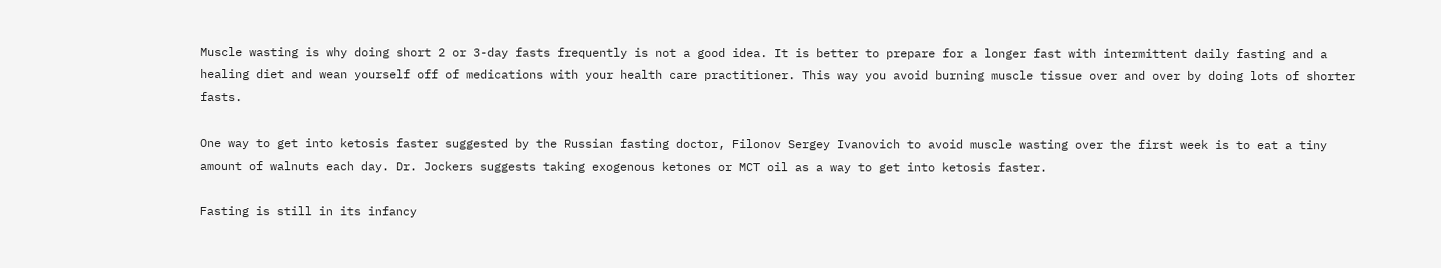Muscle wasting is why doing short 2 or 3-day fasts frequently is not a good idea. It is better to prepare for a longer fast with intermittent daily fasting and a healing diet and wean yourself off of medications with your health care practitioner. This way you avoid burning muscle tissue over and over by doing lots of shorter fasts.

One way to get into ketosis faster suggested by the Russian fasting doctor, Filonov Sergey Ivanovich to avoid muscle wasting over the first week is to eat a tiny amount of walnuts each day. Dr. Jockers suggests taking exogenous ketones or MCT oil as a way to get into ketosis faster.

Fasting is still in its infancy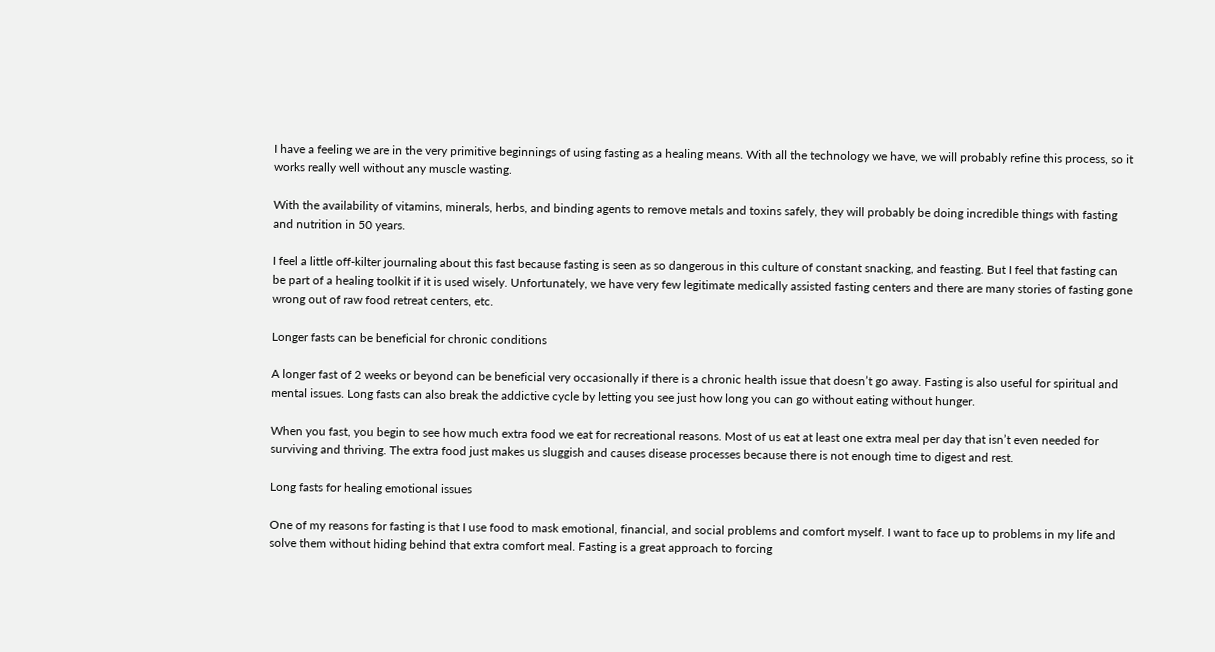I have a feeling we are in the very primitive beginnings of using fasting as a healing means. With all the technology we have, we will probably refine this process, so it works really well without any muscle wasting.

With the availability of vitamins, minerals, herbs, and binding agents to remove metals and toxins safely, they will probably be doing incredible things with fasting and nutrition in 50 years.

I feel a little off-kilter journaling about this fast because fasting is seen as so dangerous in this culture of constant snacking, and feasting. But I feel that fasting can be part of a healing toolkit if it is used wisely. Unfortunately, we have very few legitimate medically assisted fasting centers and there are many stories of fasting gone wrong out of raw food retreat centers, etc.

Longer fasts can be beneficial for chronic conditions

A longer fast of 2 weeks or beyond can be beneficial very occasionally if there is a chronic health issue that doesn’t go away. Fasting is also useful for spiritual and mental issues. Long fasts can also break the addictive cycle by letting you see just how long you can go without eating without hunger.

When you fast, you begin to see how much extra food we eat for recreational reasons. Most of us eat at least one extra meal per day that isn’t even needed for surviving and thriving. The extra food just makes us sluggish and causes disease processes because there is not enough time to digest and rest.

Long fasts for healing emotional issues

One of my reasons for fasting is that I use food to mask emotional, financial, and social problems and comfort myself. I want to face up to problems in my life and solve them without hiding behind that extra comfort meal. Fasting is a great approach to forcing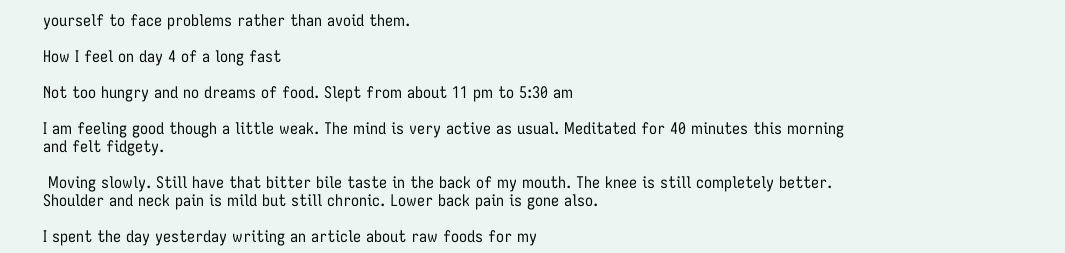yourself to face problems rather than avoid them.

How I feel on day 4 of a long fast

Not too hungry and no dreams of food. Slept from about 11 pm to 5:30 am

I am feeling good though a little weak. The mind is very active as usual. Meditated for 40 minutes this morning and felt fidgety.

 Moving slowly. Still have that bitter bile taste in the back of my mouth. The knee is still completely better. Shoulder and neck pain is mild but still chronic. Lower back pain is gone also.

I spent the day yesterday writing an article about raw foods for my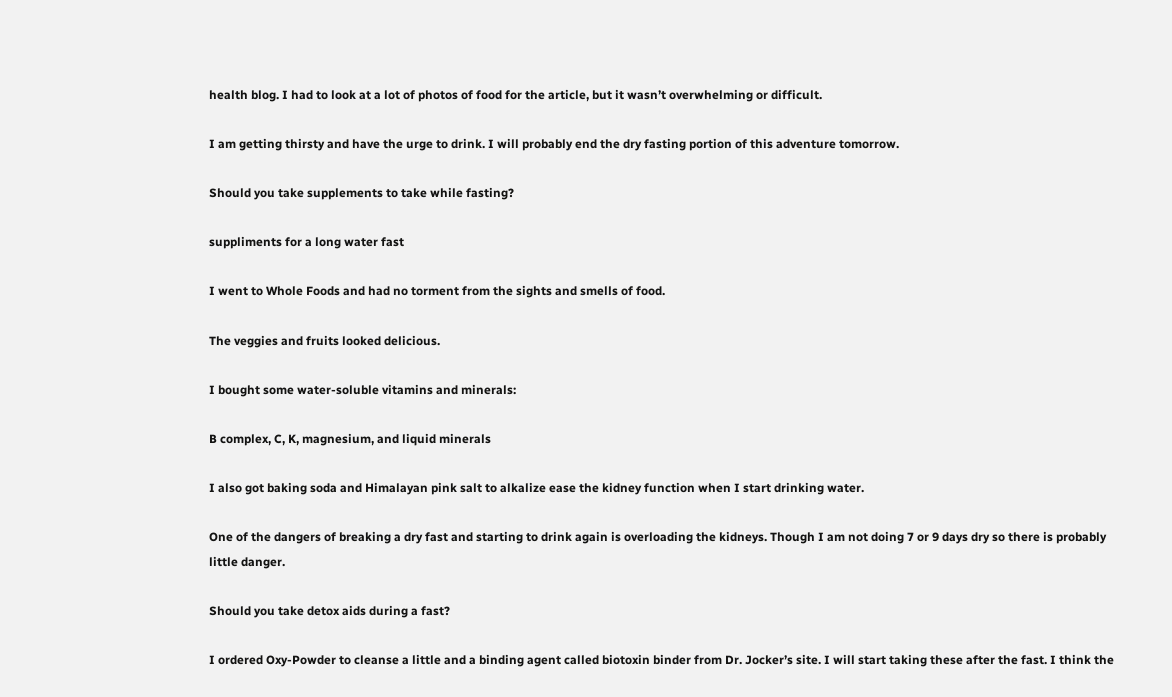health blog. I had to look at a lot of photos of food for the article, but it wasn’t overwhelming or difficult.

I am getting thirsty and have the urge to drink. I will probably end the dry fasting portion of this adventure tomorrow.

Should you take supplements to take while fasting?

suppliments for a long water fast

I went to Whole Foods and had no torment from the sights and smells of food.

The veggies and fruits looked delicious.

I bought some water-soluble vitamins and minerals:

B complex, C, K, magnesium, and liquid minerals

I also got baking soda and Himalayan pink salt to alkalize ease the kidney function when I start drinking water.

One of the dangers of breaking a dry fast and starting to drink again is overloading the kidneys. Though I am not doing 7 or 9 days dry so there is probably little danger.

Should you take detox aids during a fast?

I ordered Oxy-Powder to cleanse a little and a binding agent called biotoxin binder from Dr. Jocker’s site. I will start taking these after the fast. I think the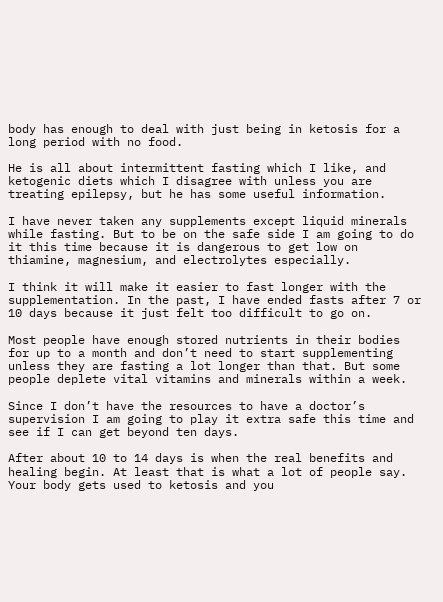body has enough to deal with just being in ketosis for a long period with no food.

He is all about intermittent fasting which I like, and ketogenic diets which I disagree with unless you are treating epilepsy, but he has some useful information.

I have never taken any supplements except liquid minerals while fasting. But to be on the safe side I am going to do it this time because it is dangerous to get low on thiamine, magnesium, and electrolytes especially.

I think it will make it easier to fast longer with the supplementation. In the past, I have ended fasts after 7 or 10 days because it just felt too difficult to go on.

Most people have enough stored nutrients in their bodies for up to a month and don’t need to start supplementing unless they are fasting a lot longer than that. But some people deplete vital vitamins and minerals within a week.

Since I don’t have the resources to have a doctor’s supervision I am going to play it extra safe this time and see if I can get beyond ten days.

After about 10 to 14 days is when the real benefits and healing begin. At least that is what a lot of people say. Your body gets used to ketosis and you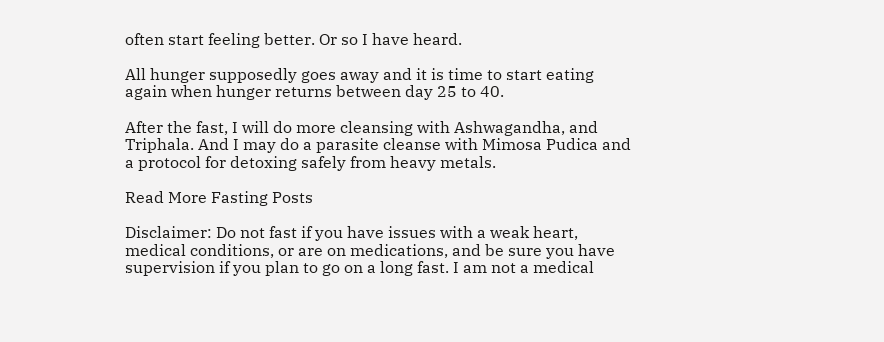often start feeling better. Or so I have heard.

All hunger supposedly goes away and it is time to start eating again when hunger returns between day 25 to 40.

After the fast, I will do more cleansing with Ashwagandha, and Triphala. And I may do a parasite cleanse with Mimosa Pudica and a protocol for detoxing safely from heavy metals.

Read More Fasting Posts

Disclaimer: Do not fast if you have issues with a weak heart, medical conditions, or are on medications, and be sure you have supervision if you plan to go on a long fast. I am not a medical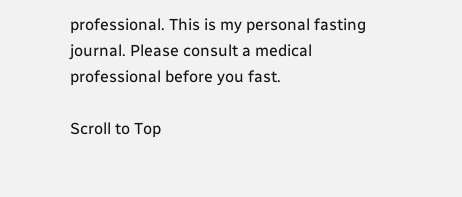professional. This is my personal fasting journal. Please consult a medical professional before you fast.

Scroll to Top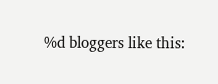%d bloggers like this: